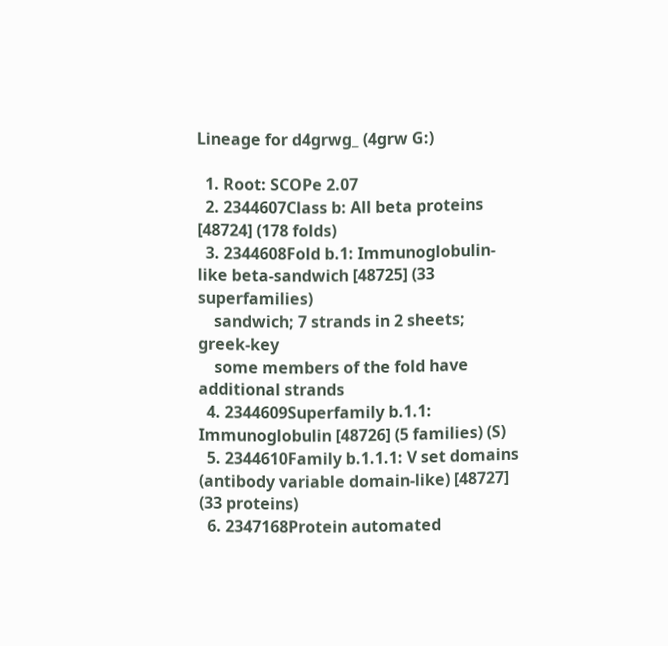Lineage for d4grwg_ (4grw G:)

  1. Root: SCOPe 2.07
  2. 2344607Class b: All beta proteins [48724] (178 folds)
  3. 2344608Fold b.1: Immunoglobulin-like beta-sandwich [48725] (33 superfamilies)
    sandwich; 7 strands in 2 sheets; greek-key
    some members of the fold have additional strands
  4. 2344609Superfamily b.1.1: Immunoglobulin [48726] (5 families) (S)
  5. 2344610Family b.1.1.1: V set domains (antibody variable domain-like) [48727] (33 proteins)
  6. 2347168Protein automated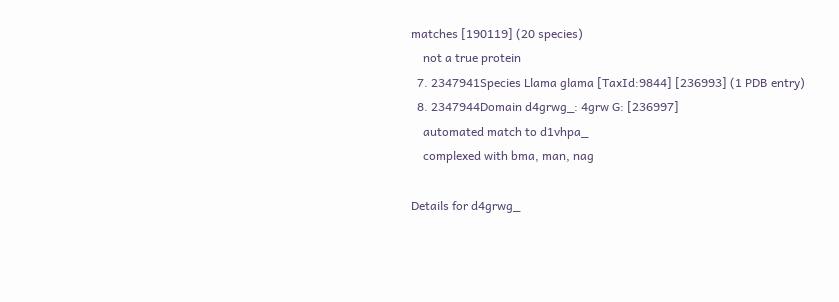matches [190119] (20 species)
    not a true protein
  7. 2347941Species Llama glama [TaxId:9844] [236993] (1 PDB entry)
  8. 2347944Domain d4grwg_: 4grw G: [236997]
    automated match to d1vhpa_
    complexed with bma, man, nag

Details for d4grwg_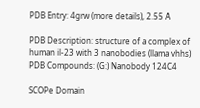PDB Entry: 4grw (more details), 2.55 Å

PDB Description: structure of a complex of human il-23 with 3 nanobodies (llama vhhs)
PDB Compounds: (G:) Nanobody 124C4

SCOPe Domain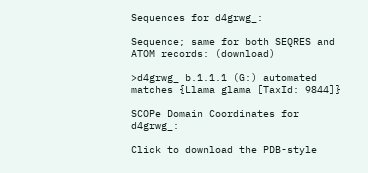Sequences for d4grwg_:

Sequence; same for both SEQRES and ATOM records: (download)

>d4grwg_ b.1.1.1 (G:) automated matches {Llama glama [TaxId: 9844]}

SCOPe Domain Coordinates for d4grwg_:

Click to download the PDB-style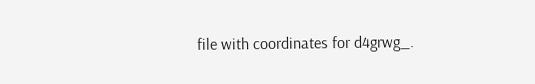file with coordinates for d4grwg_.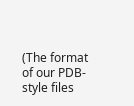(The format of our PDB-style files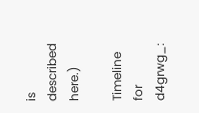is described here.)

Timeline for d4grwg_: